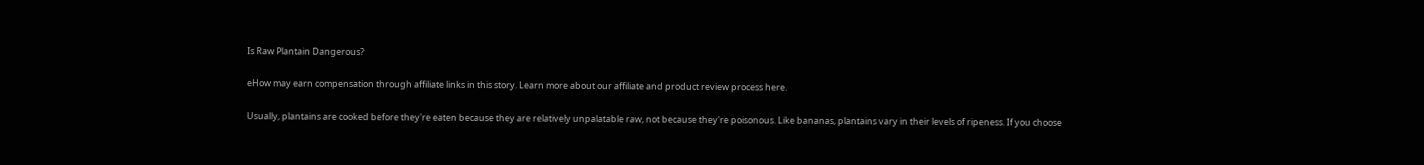Is Raw Plantain Dangerous?

eHow may earn compensation through affiliate links in this story. Learn more about our affiliate and product review process here.

Usually, plantains are cooked before they're eaten because they are relatively unpalatable raw, not because they're poisonous. Like bananas, plantains vary in their levels of ripeness. If you choose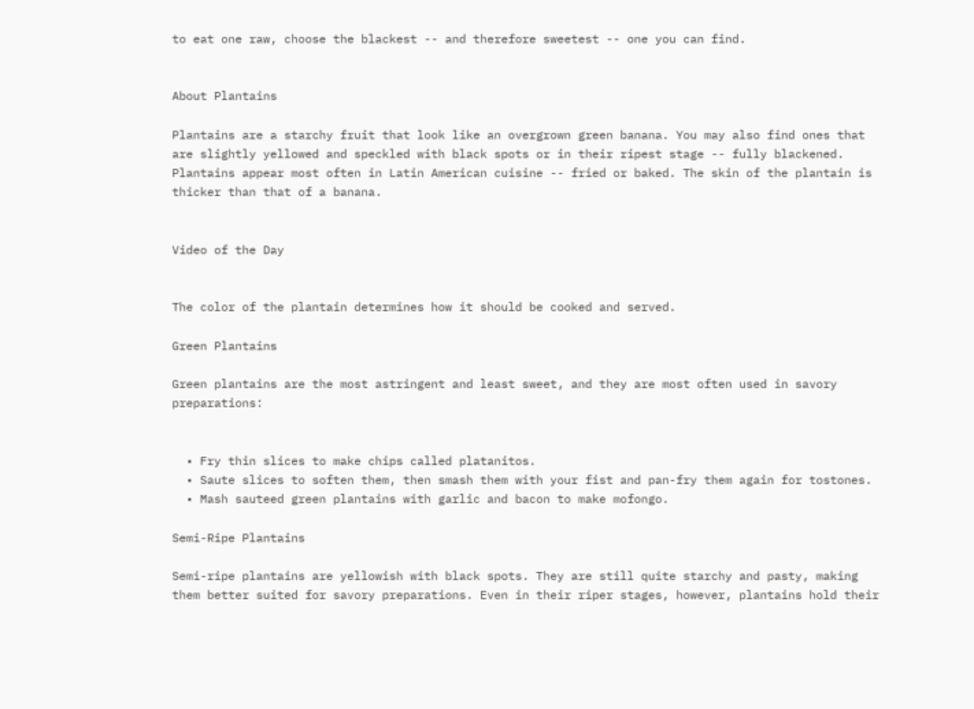to eat one raw, choose the blackest -- and therefore sweetest -- one you can find.


About Plantains

Plantains are a starchy fruit that look like an overgrown green banana. You may also find ones that are slightly yellowed and speckled with black spots or in their ripest stage -- fully blackened. Plantains appear most often in Latin American cuisine -- fried or baked. The skin of the plantain is thicker than that of a banana.


Video of the Day


The color of the plantain determines how it should be cooked and served.

Green Plantains

Green plantains are the most astringent and least sweet, and they are most often used in savory preparations:


  • Fry thin slices to make chips called platanitos.
  • Saute slices to soften them, then smash them with your fist and pan-fry them again for tostones.
  • Mash sauteed green plantains with garlic and bacon to make mofongo.

Semi-Ripe Plantains

Semi-ripe plantains are yellowish with black spots. They are still quite starchy and pasty, making them better suited for savory preparations. Even in their riper stages, however, plantains hold their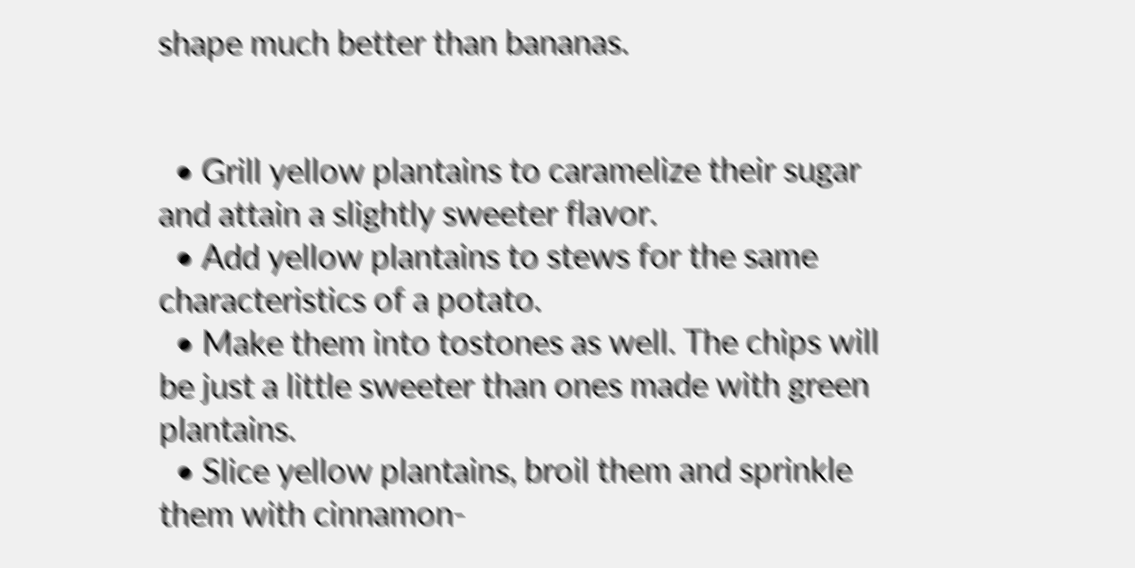shape much better than bananas.


  • Grill yellow plantains to caramelize their sugar and attain a slightly sweeter flavor.
  • Add yellow plantains to stews for the same characteristics of a potato.
  • Make them into tostones as well. The chips will be just a little sweeter than ones made with green plantains.
  • Slice yellow plantains, broil them and sprinkle them with cinnamon-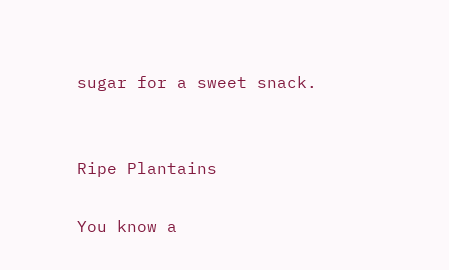sugar for a sweet snack.


Ripe Plantains

You know a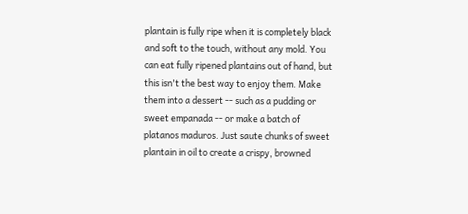plantain is fully ripe when it is completely black and soft to the touch, without any mold. You can eat fully ripened plantains out of hand, but this isn't the best way to enjoy them. Make them into a dessert -- such as a pudding or sweet empanada -- or make a batch of platanos maduros. Just saute chunks of sweet plantain in oil to create a crispy, browned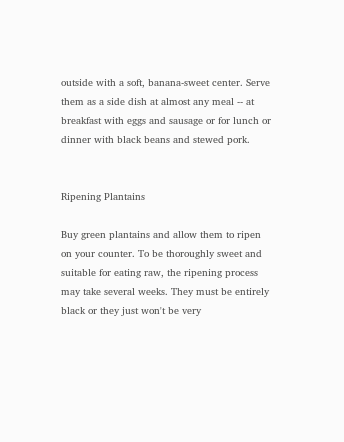outside with a soft, banana-sweet center. Serve them as a side dish at almost any meal -- at breakfast with eggs and sausage or for lunch or dinner with black beans and stewed pork.


Ripening Plantains

Buy green plantains and allow them to ripen on your counter. To be thoroughly sweet and suitable for eating raw, the ripening process may take several weeks. They must be entirely black or they just won't be very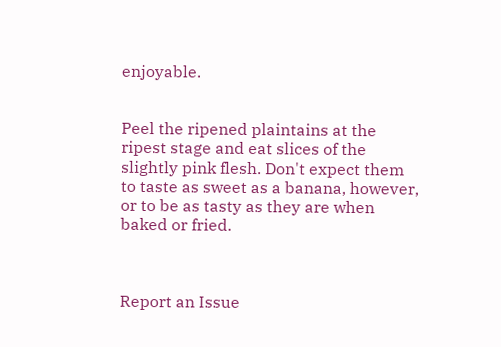enjoyable.


Peel the ripened plaintains at the ripest stage and eat slices of the slightly pink flesh. Don't expect them to taste as sweet as a banana, however, or to be as tasty as they are when baked or fried.



Report an Issue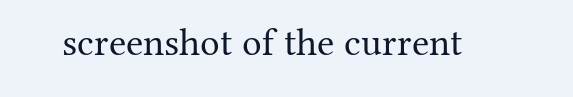screenshot of the current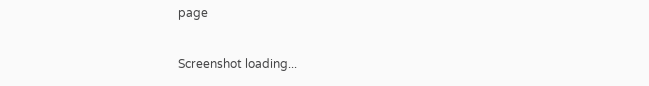page

Screenshot loading...